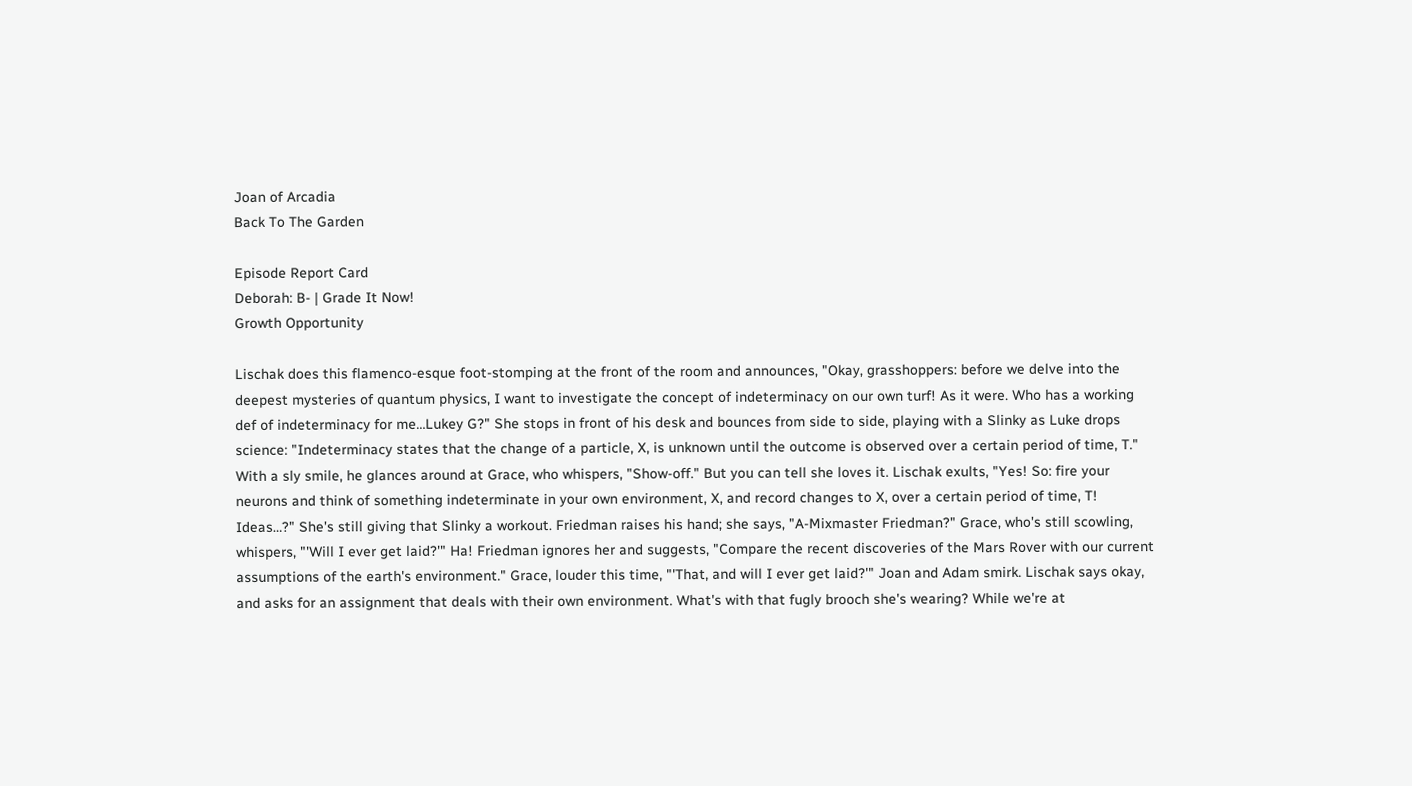Joan of Arcadia
Back To The Garden

Episode Report Card
Deborah: B- | Grade It Now!
Growth Opportunity

Lischak does this flamenco-esque foot-stomping at the front of the room and announces, "Okay, grasshoppers: before we delve into the deepest mysteries of quantum physics, I want to investigate the concept of indeterminacy on our own turf! As it were. Who has a working def of indeterminacy for me…Lukey G?" She stops in front of his desk and bounces from side to side, playing with a Slinky as Luke drops science: "Indeterminacy states that the change of a particle, X, is unknown until the outcome is observed over a certain period of time, T." With a sly smile, he glances around at Grace, who whispers, "Show-off." But you can tell she loves it. Lischak exults, "Yes! So: fire your neurons and think of something indeterminate in your own environment, X, and record changes to X, over a certain period of time, T! Ideas…?" She's still giving that Slinky a workout. Friedman raises his hand; she says, "A-Mixmaster Friedman?" Grace, who's still scowling, whispers, "'Will I ever get laid?'" Ha! Friedman ignores her and suggests, "Compare the recent discoveries of the Mars Rover with our current assumptions of the earth's environment." Grace, louder this time, "'That, and will I ever get laid?'" Joan and Adam smirk. Lischak says okay, and asks for an assignment that deals with their own environment. What's with that fugly brooch she's wearing? While we're at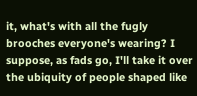it, what's with all the fugly brooches everyone's wearing? I suppose, as fads go, I'll take it over the ubiquity of people shaped like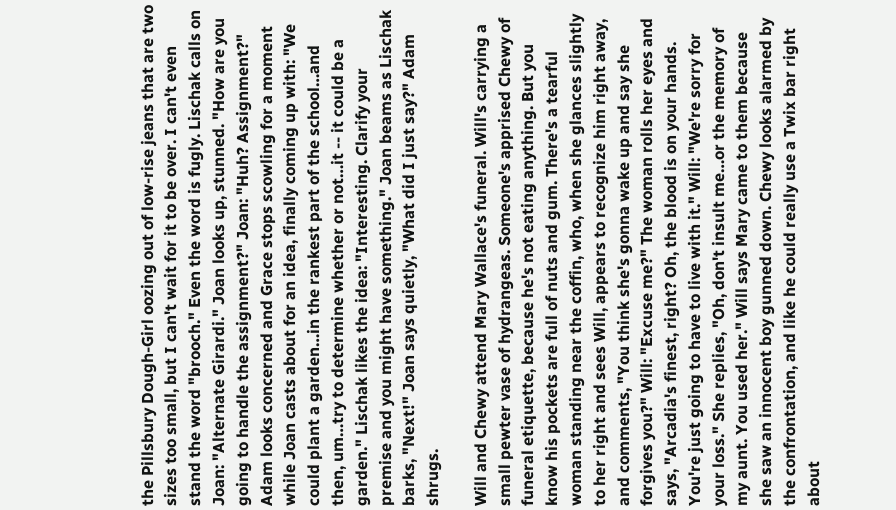the Pillsbury Dough-Girl oozing out of low-rise jeans that are two sizes too small, but I can't wait for it to be over. I can't even stand the word "brooch." Even the word is fugly. Lischak calls on Joan: "Alternate Girardi." Joan looks up, stunned. "How are you going to handle the assignment?" Joan: "Huh? Assignment?" Adam looks concerned and Grace stops scowling for a moment while Joan casts about for an idea, finally coming up with: "We could plant a garden…in the rankest part of the school…and then, um…try to determine whether or not…it -- it could be a garden." Lischak likes the idea: "Interesting. Clarify your premise and you might have something." Joan beams as Lischak barks, "Next!" Joan says quietly, "What did I just say?" Adam shrugs.

Will and Chewy attend Mary Wallace's funeral. Will's carrying a small pewter vase of hydrangeas. Someone's apprised Chewy of funeral etiquette, because he's not eating anything. But you know his pockets are full of nuts and gum. There's a tearful woman standing near the coffin, who, when she glances slightly to her right and sees Will, appears to recognize him right away, and comments, "You think she's gonna wake up and say she forgives you?" Will: "Excuse me?" The woman rolls her eyes and says, "Arcadia's finest, right? Oh, the blood is on your hands. You're just going to have to live with it." Will: "We're sorry for your loss." She replies, "Oh, don't insult me…or the memory of my aunt. You used her." Will says Mary came to them because she saw an innocent boy gunned down. Chewy looks alarmed by the confrontation, and like he could really use a Twix bar right about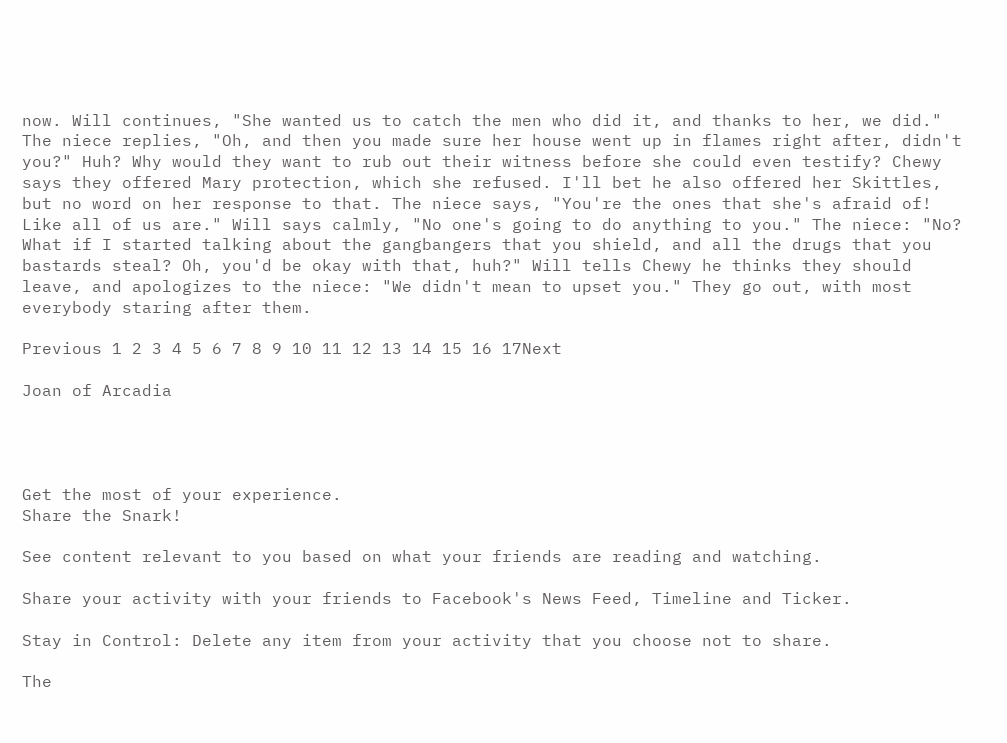now. Will continues, "She wanted us to catch the men who did it, and thanks to her, we did." The niece replies, "Oh, and then you made sure her house went up in flames right after, didn't you?" Huh? Why would they want to rub out their witness before she could even testify? Chewy says they offered Mary protection, which she refused. I'll bet he also offered her Skittles, but no word on her response to that. The niece says, "You're the ones that she's afraid of! Like all of us are." Will says calmly, "No one's going to do anything to you." The niece: "No? What if I started talking about the gangbangers that you shield, and all the drugs that you bastards steal? Oh, you'd be okay with that, huh?" Will tells Chewy he thinks they should leave, and apologizes to the niece: "We didn't mean to upset you." They go out, with most everybody staring after them.

Previous 1 2 3 4 5 6 7 8 9 10 11 12 13 14 15 16 17Next

Joan of Arcadia




Get the most of your experience.
Share the Snark!

See content relevant to you based on what your friends are reading and watching.

Share your activity with your friends to Facebook's News Feed, Timeline and Ticker.

Stay in Control: Delete any item from your activity that you choose not to share.

The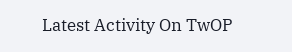Latest Activity On TwOP